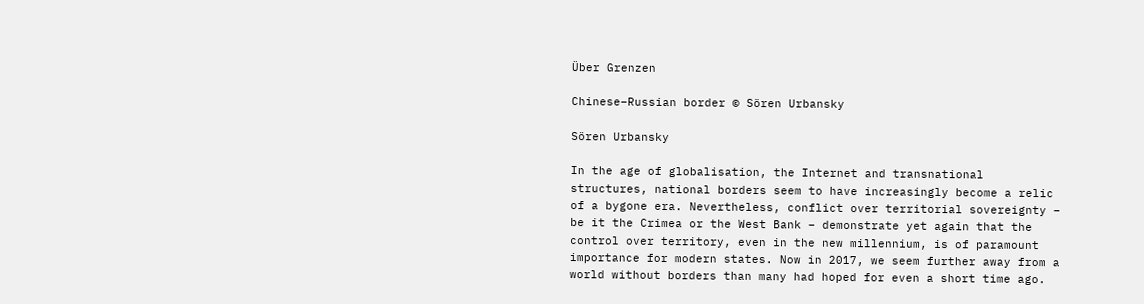Über Grenzen

Chinese–Russian border © Sören Urbansky

Sören Urbansky

In the age of globalisation, the Internet and transnational structures, national borders seem to have increasingly become a relic of a bygone era. Nevertheless, conflict over territorial sovereignty – be it the Crimea or the West Bank – demonstrate yet again that the control over territory, even in the new millennium, is of paramount importance for modern states. Now in 2017, we seem further away from a world without borders than many had hoped for even a short time ago.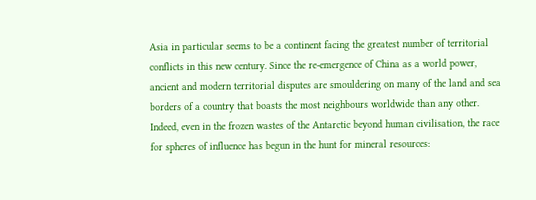Asia in particular seems to be a continent facing the greatest number of territorial conflicts in this new century. Since the re-emergence of China as a world power, ancient and modern territorial disputes are smouldering on many of the land and sea borders of a country that boasts the most neighbours worldwide than any other. Indeed, even in the frozen wastes of the Antarctic beyond human civilisation, the race for spheres of influence has begun in the hunt for mineral resources: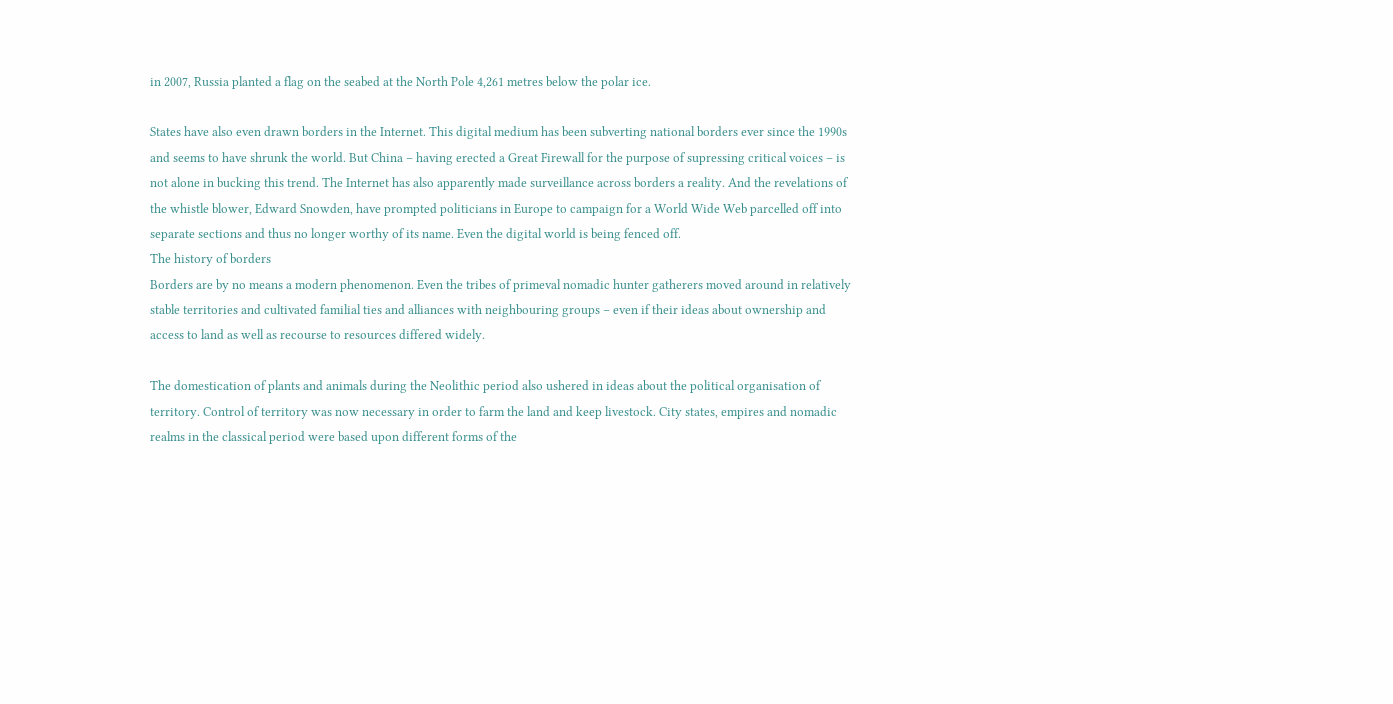in 2007, Russia planted a flag on the seabed at the North Pole 4,261 metres below the polar ice.

States have also even drawn borders in the Internet. This digital medium has been subverting national borders ever since the 1990s and seems to have shrunk the world. But China – having erected a Great Firewall for the purpose of supressing critical voices – is not alone in bucking this trend. The Internet has also apparently made surveillance across borders a reality. And the revelations of the whistle blower, Edward Snowden, have prompted politicians in Europe to campaign for a World Wide Web parcelled off into separate sections and thus no longer worthy of its name. Even the digital world is being fenced off.
The history of borders
Borders are by no means a modern phenomenon. Even the tribes of primeval nomadic hunter gatherers moved around in relatively stable territories and cultivated familial ties and alliances with neighbouring groups – even if their ideas about ownership and access to land as well as recourse to resources differed widely.

The domestication of plants and animals during the Neolithic period also ushered in ideas about the political organisation of territory. Control of territory was now necessary in order to farm the land and keep livestock. City states, empires and nomadic realms in the classical period were based upon different forms of the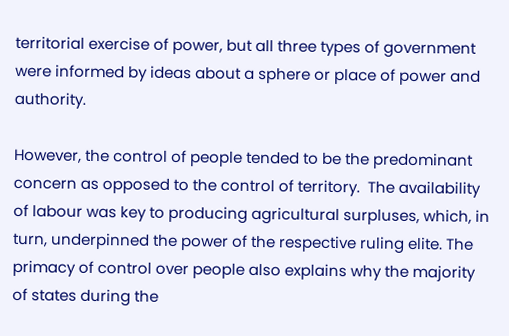territorial exercise of power, but all three types of government were informed by ideas about a sphere or place of power and authority.

However, the control of people tended to be the predominant concern as opposed to the control of territory.  The availability of labour was key to producing agricultural surpluses, which, in turn, underpinned the power of the respective ruling elite. The primacy of control over people also explains why the majority of states during the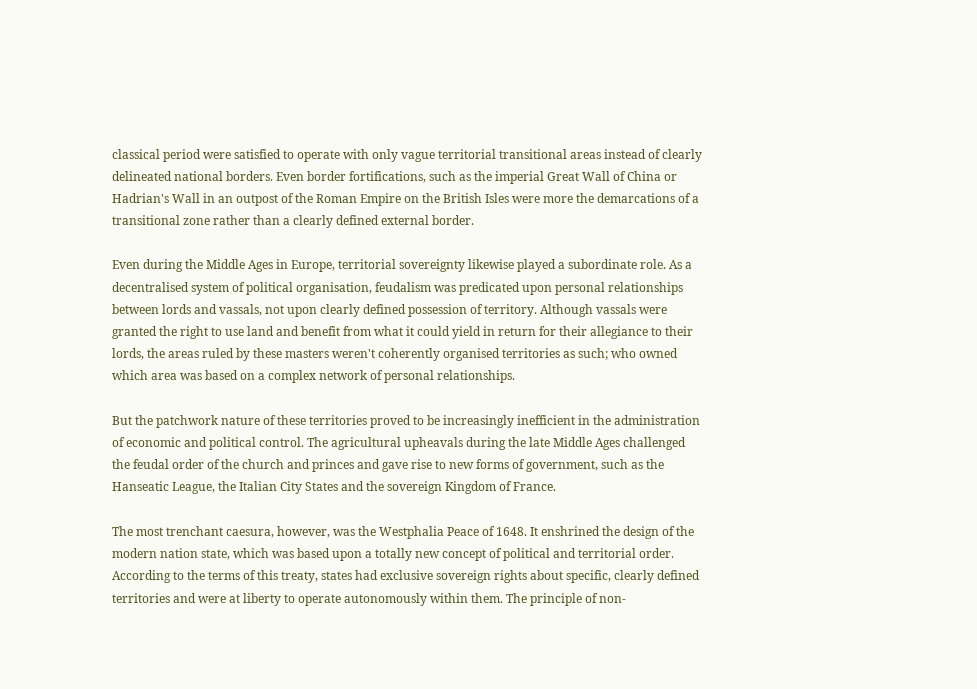classical period were satisfied to operate with only vague territorial transitional areas instead of clearly delineated national borders. Even border fortifications, such as the imperial Great Wall of China or Hadrian's Wall in an outpost of the Roman Empire on the British Isles were more the demarcations of a transitional zone rather than a clearly defined external border.

Even during the Middle Ages in Europe, territorial sovereignty likewise played a subordinate role. As a decentralised system of political organisation, feudalism was predicated upon personal relationships between lords and vassals, not upon clearly defined possession of territory. Although vassals were granted the right to use land and benefit from what it could yield in return for their allegiance to their lords, the areas ruled by these masters weren't coherently organised territories as such; who owned which area was based on a complex network of personal relationships.

But the patchwork nature of these territories proved to be increasingly inefficient in the administration of economic and political control. The agricultural upheavals during the late Middle Ages challenged the feudal order of the church and princes and gave rise to new forms of government, such as the Hanseatic League, the Italian City States and the sovereign Kingdom of France.

The most trenchant caesura, however, was the Westphalia Peace of 1648. It enshrined the design of the modern nation state, which was based upon a totally new concept of political and territorial order. According to the terms of this treaty, states had exclusive sovereign rights about specific, clearly defined territories and were at liberty to operate autonomously within them. The principle of non-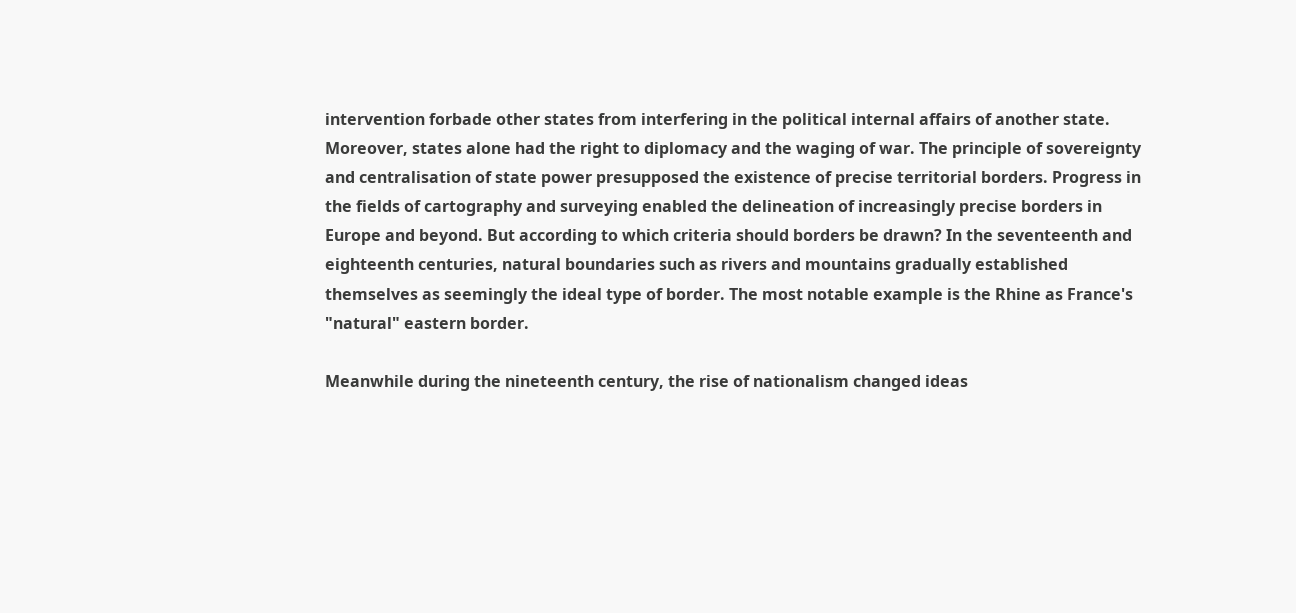intervention forbade other states from interfering in the political internal affairs of another state. Moreover, states alone had the right to diplomacy and the waging of war. The principle of sovereignty and centralisation of state power presupposed the existence of precise territorial borders. Progress in the fields of cartography and surveying enabled the delineation of increasingly precise borders in Europe and beyond. But according to which criteria should borders be drawn? In the seventeenth and eighteenth centuries, natural boundaries such as rivers and mountains gradually established themselves as seemingly the ideal type of border. The most notable example is the Rhine as France's  "natural" eastern border.

Meanwhile during the nineteenth century, the rise of nationalism changed ideas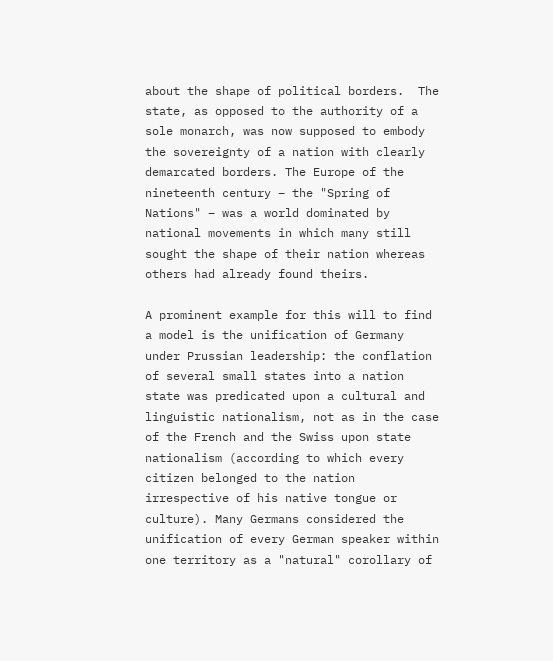about the shape of political borders.  The state, as opposed to the authority of a sole monarch, was now supposed to embody the sovereignty of a nation with clearly demarcated borders. The Europe of the nineteenth century – the "Spring of Nations" – was a world dominated by national movements in which many still sought the shape of their nation whereas others had already found theirs.

A prominent example for this will to find a model is the unification of Germany under Prussian leadership: the conflation of several small states into a nation state was predicated upon a cultural and linguistic nationalism, not as in the case of the French and the Swiss upon state nationalism (according to which every citizen belonged to the nation irrespective of his native tongue or culture). Many Germans considered the unification of every German speaker within one territory as a "natural" corollary of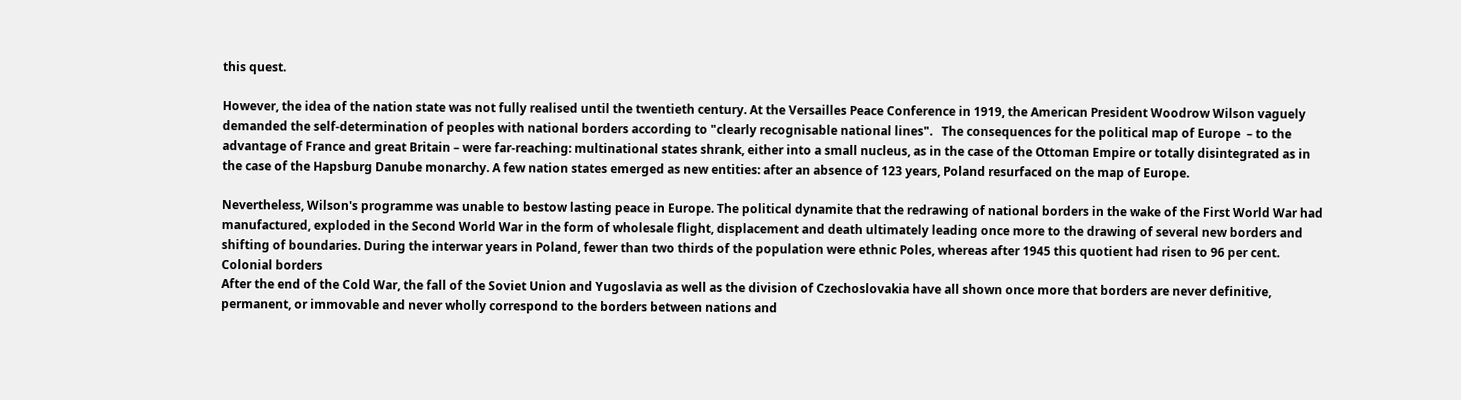this quest.

However, the idea of the nation state was not fully realised until the twentieth century. At the Versailles Peace Conference in 1919, the American President Woodrow Wilson vaguely demanded the self-determination of peoples with national borders according to "clearly recognisable national lines".   The consequences for the political map of Europe  – to the advantage of France and great Britain – were far-reaching: multinational states shrank, either into a small nucleus, as in the case of the Ottoman Empire or totally disintegrated as in the case of the Hapsburg Danube monarchy. A few nation states emerged as new entities: after an absence of 123 years, Poland resurfaced on the map of Europe.

Nevertheless, Wilson's programme was unable to bestow lasting peace in Europe. The political dynamite that the redrawing of national borders in the wake of the First World War had manufactured, exploded in the Second World War in the form of wholesale flight, displacement and death ultimately leading once more to the drawing of several new borders and shifting of boundaries. During the interwar years in Poland, fewer than two thirds of the population were ethnic Poles, whereas after 1945 this quotient had risen to 96 per cent.
Colonial borders
After the end of the Cold War, the fall of the Soviet Union and Yugoslavia as well as the division of Czechoslovakia have all shown once more that borders are never definitive, permanent, or immovable and never wholly correspond to the borders between nations and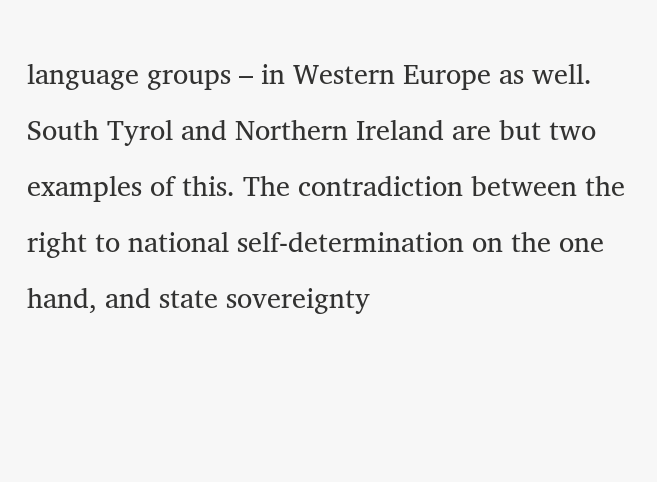language groups – in Western Europe as well. South Tyrol and Northern Ireland are but two examples of this. The contradiction between the right to national self-determination on the one hand, and state sovereignty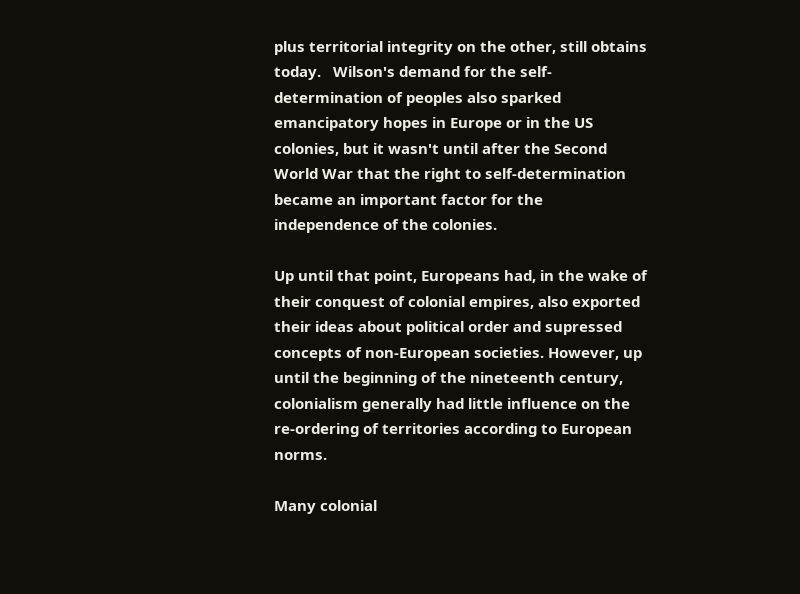plus territorial integrity on the other, still obtains today.   Wilson's demand for the self-determination of peoples also sparked emancipatory hopes in Europe or in the US colonies, but it wasn't until after the Second World War that the right to self-determination became an important factor for the independence of the colonies.

Up until that point, Europeans had, in the wake of their conquest of colonial empires, also exported their ideas about political order and supressed concepts of non-European societies. However, up until the beginning of the nineteenth century, colonialism generally had little influence on the re-ordering of territories according to European norms.

Many colonial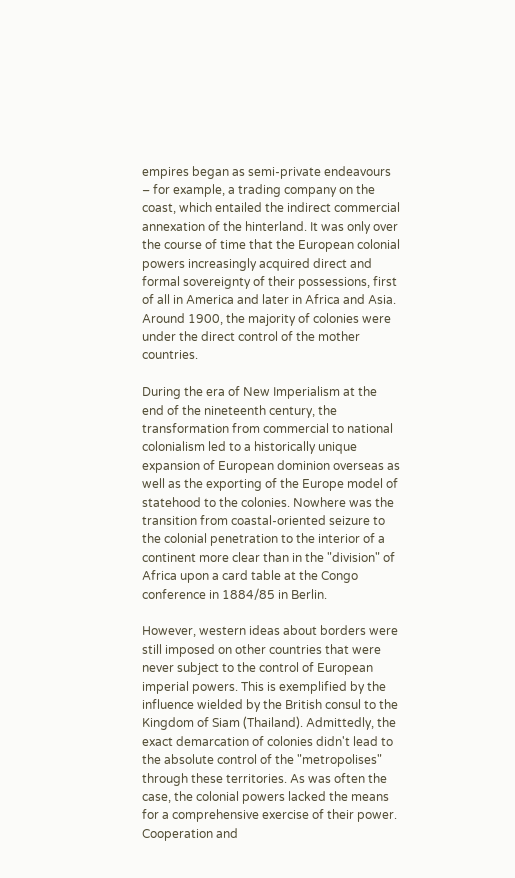empires began as semi-private endeavours – for example, a trading company on the coast, which entailed the indirect commercial annexation of the hinterland. It was only over the course of time that the European colonial powers increasingly acquired direct and formal sovereignty of their possessions, first of all in America and later in Africa and Asia. Around 1900, the majority of colonies were under the direct control of the mother countries.

During the era of New Imperialism at the end of the nineteenth century, the transformation from commercial to national colonialism led to a historically unique expansion of European dominion overseas as well as the exporting of the Europe model of statehood to the colonies. Nowhere was the transition from coastal-oriented seizure to the colonial penetration to the interior of a continent more clear than in the "division" of Africa upon a card table at the Congo conference in 1884/85 in Berlin.

However, western ideas about borders were still imposed on other countries that were never subject to the control of European imperial powers. This is exemplified by the influence wielded by the British consul to the Kingdom of Siam (Thailand). Admittedly, the exact demarcation of colonies didn't lead to the absolute control of the "metropolises" through these territories. As was often the case, the colonial powers lacked the means for a comprehensive exercise of their power. Cooperation and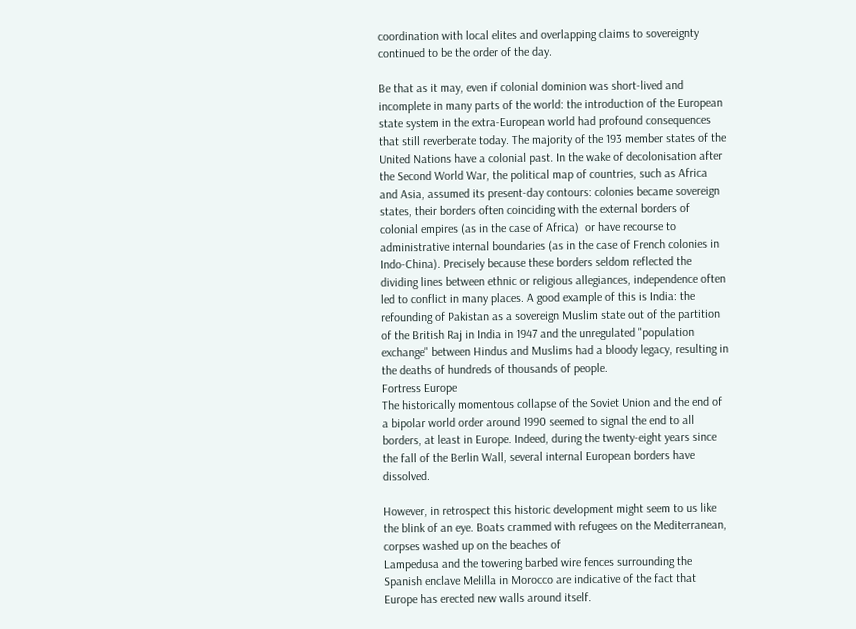coordination with local elites and overlapping claims to sovereignty continued to be the order of the day.

Be that as it may, even if colonial dominion was short-lived and incomplete in many parts of the world: the introduction of the European state system in the extra-European world had profound consequences that still reverberate today. The majority of the 193 member states of the United Nations have a colonial past. In the wake of decolonisation after the Second World War, the political map of countries, such as Africa and Asia, assumed its present-day contours: colonies became sovereign states, their borders often coinciding with the external borders of colonial empires (as in the case of Africa)  or have recourse to administrative internal boundaries (as in the case of French colonies in Indo-China). Precisely because these borders seldom reflected the dividing lines between ethnic or religious allegiances, independence often led to conflict in many places. A good example of this is India: the refounding of Pakistan as a sovereign Muslim state out of the partition of the British Raj in India in 1947 and the unregulated "population exchange" between Hindus and Muslims had a bloody legacy, resulting in the deaths of hundreds of thousands of people.
Fortress Europe
The historically momentous collapse of the Soviet Union and the end of a bipolar world order around 1990 seemed to signal the end to all borders, at least in Europe. Indeed, during the twenty-eight years since the fall of the Berlin Wall, several internal European borders have dissolved.

However, in retrospect this historic development might seem to us like the blink of an eye. Boats crammed with refugees on the Mediterranean, corpses washed up on the beaches of
Lampedusa and the towering barbed wire fences surrounding the Spanish enclave Melilla in Morocco are indicative of the fact that Europe has erected new walls around itself.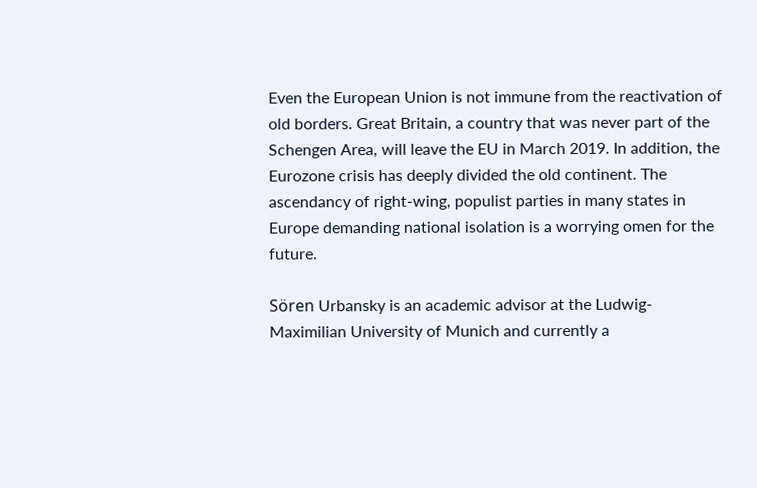Even the European Union is not immune from the reactivation of old borders. Great Britain, a country that was never part of the Schengen Area, will leave the EU in March 2019. In addition, the Eurozone crisis has deeply divided the old continent. The ascendancy of right-wing, populist parties in many states in Europe demanding national isolation is a worrying omen for the future.

Sören Urbansky is an academic advisor at the Ludwig-Maximilian University of Munich and currently a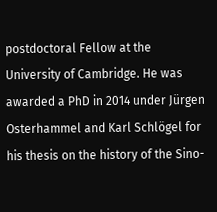postdoctoral Fellow at the University of Cambridge. He was awarded a PhD in 2014 under Jürgen Osterhammel and Karl Schlögel for his thesis on the history of the Sino-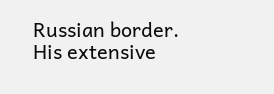Russian border. His extensive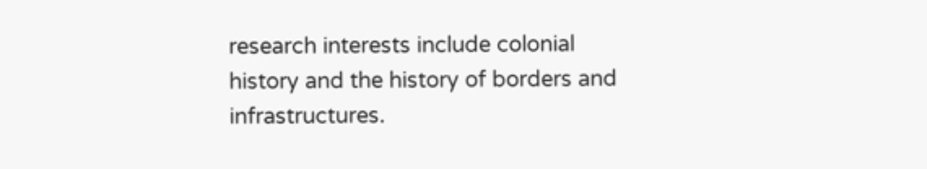research interests include colonial history and the history of borders and infrastructures.